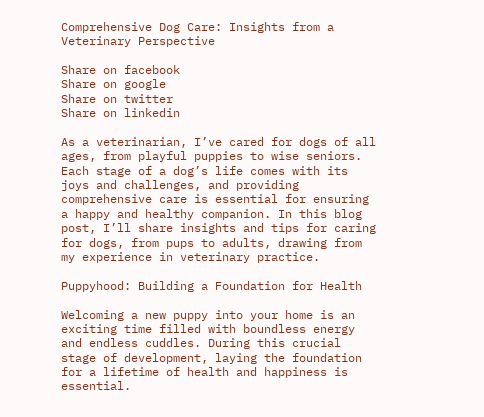Comprehensive Dog Care: Insights from a Veterinary Perspective

Share on facebook
Share on google
Share on twitter
Share on linkedin

As a veterinarian, I’ve cared for dogs of all ages, from playful puppies to wise seniors. Each stage of a dog’s life comes with its joys and challenges, and providing comprehensive care is essential for ensuring a happy and healthy companion. In this blog post, I’ll share insights and tips for caring for dogs, from pups to adults, drawing from my experience in veterinary practice.

Puppyhood: Building a Foundation for Health

Welcoming a new puppy into your home is an exciting time filled with boundless energy and endless cuddles. During this crucial stage of development, laying the foundation for a lifetime of health and happiness is essential.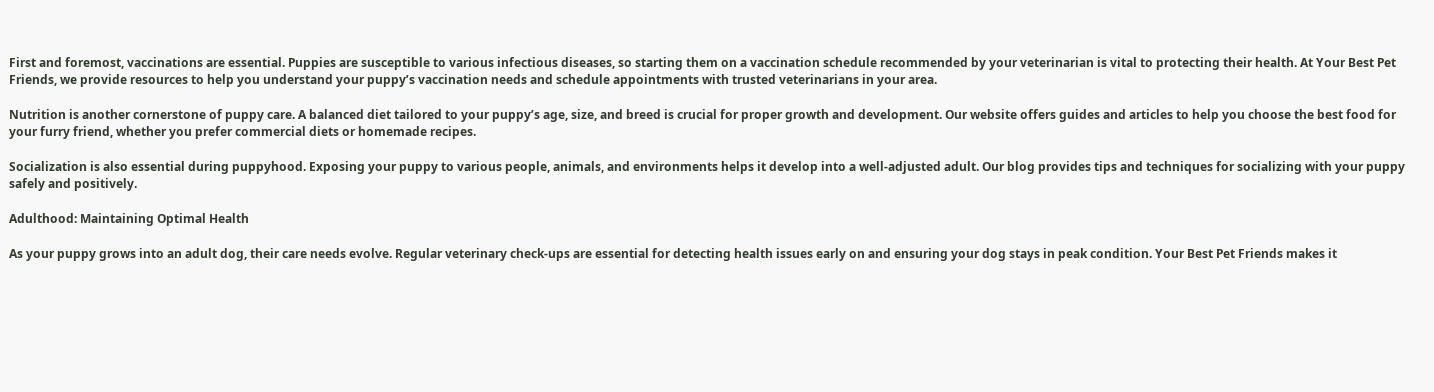First and foremost, vaccinations are essential. Puppies are susceptible to various infectious diseases, so starting them on a vaccination schedule recommended by your veterinarian is vital to protecting their health. At Your Best Pet Friends, we provide resources to help you understand your puppy’s vaccination needs and schedule appointments with trusted veterinarians in your area.

Nutrition is another cornerstone of puppy care. A balanced diet tailored to your puppy’s age, size, and breed is crucial for proper growth and development. Our website offers guides and articles to help you choose the best food for your furry friend, whether you prefer commercial diets or homemade recipes.

Socialization is also essential during puppyhood. Exposing your puppy to various people, animals, and environments helps it develop into a well-adjusted adult. Our blog provides tips and techniques for socializing with your puppy safely and positively.

Adulthood: Maintaining Optimal Health

As your puppy grows into an adult dog, their care needs evolve. Regular veterinary check-ups are essential for detecting health issues early on and ensuring your dog stays in peak condition. Your Best Pet Friends makes it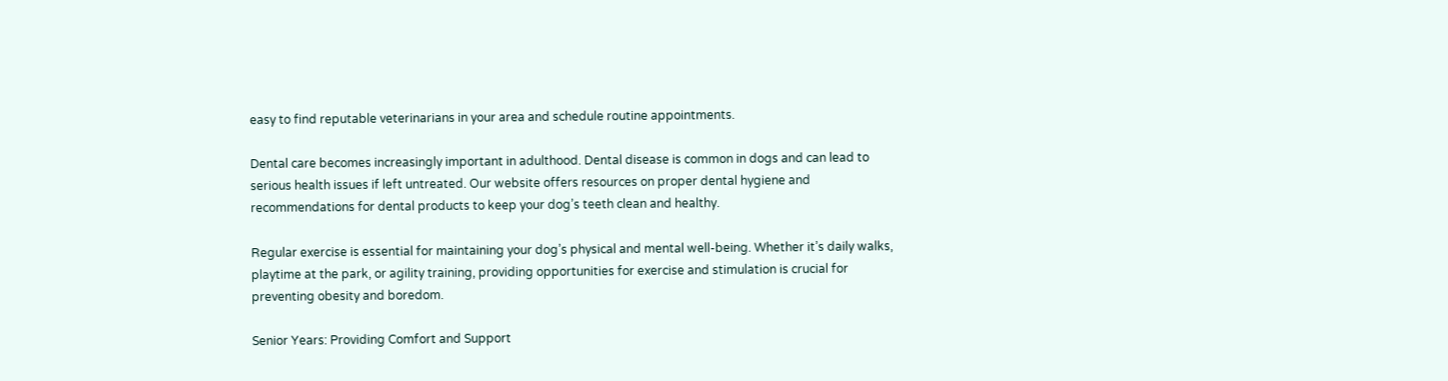easy to find reputable veterinarians in your area and schedule routine appointments.

Dental care becomes increasingly important in adulthood. Dental disease is common in dogs and can lead to serious health issues if left untreated. Our website offers resources on proper dental hygiene and recommendations for dental products to keep your dog’s teeth clean and healthy.

Regular exercise is essential for maintaining your dog’s physical and mental well-being. Whether it’s daily walks, playtime at the park, or agility training, providing opportunities for exercise and stimulation is crucial for preventing obesity and boredom.

Senior Years: Providing Comfort and Support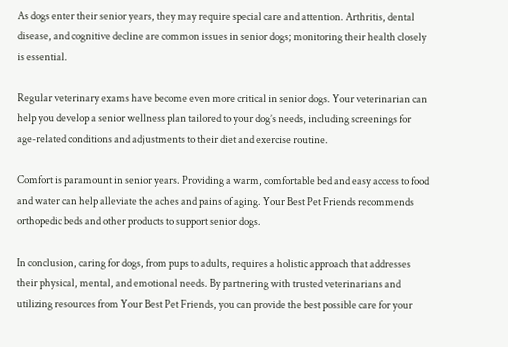As dogs enter their senior years, they may require special care and attention. Arthritis, dental disease, and cognitive decline are common issues in senior dogs; monitoring their health closely is essential.

Regular veterinary exams have become even more critical in senior dogs. Your veterinarian can help you develop a senior wellness plan tailored to your dog’s needs, including screenings for age-related conditions and adjustments to their diet and exercise routine.

Comfort is paramount in senior years. Providing a warm, comfortable bed and easy access to food and water can help alleviate the aches and pains of aging. Your Best Pet Friends recommends orthopedic beds and other products to support senior dogs.

In conclusion, caring for dogs, from pups to adults, requires a holistic approach that addresses their physical, mental, and emotional needs. By partnering with trusted veterinarians and utilizing resources from Your Best Pet Friends, you can provide the best possible care for your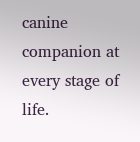canine companion at every stage of life.